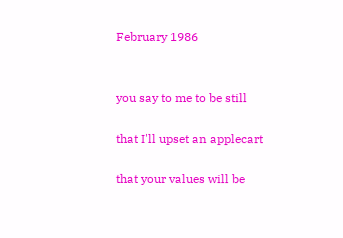February 1986


you say to me to be still

that I'll upset an applecart

that your values will be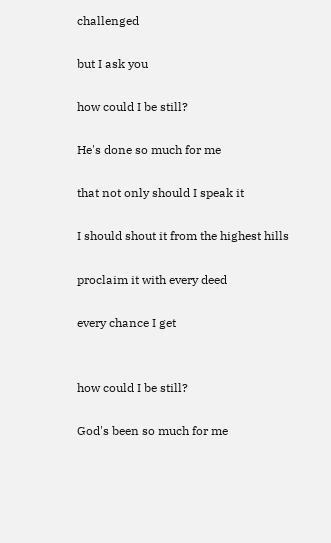challenged

but I ask you

how could I be still?

He's done so much for me

that not only should I speak it

I should shout it from the highest hills

proclaim it with every deed

every chance I get


how could I be still?

God's been so much for me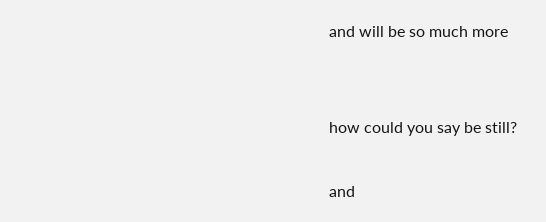and will be so much more


how could you say be still?

and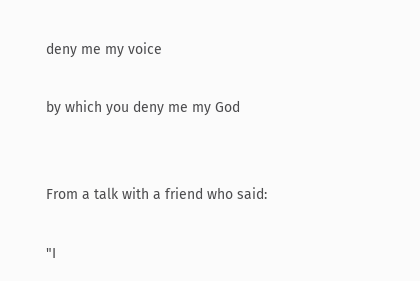deny me my voice

by which you deny me my God


From a talk with a friend who said:

"I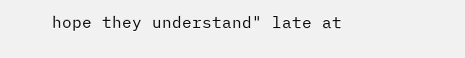hope they understand" late at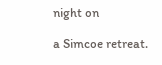night on

a Simcoe retreat.